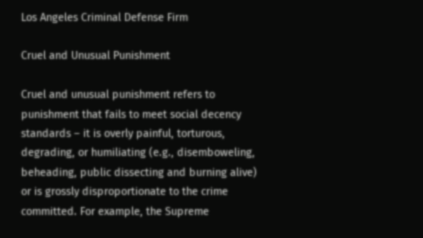Los Angeles Criminal Defense Firm

Cruel and Unusual Punishment

Cruel and unusual punishment refers to punishment that fails to meet social decency standards – it is overly painful, torturous, degrading, or humiliating (e.g., disemboweling, beheading, public dissecting and burning alive) or is grossly disproportionate to the crime committed. For example, the Supreme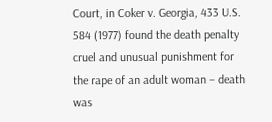Court, in Coker v. Georgia, 433 U.S. 584 (1977) found the death penalty cruel and unusual punishment for the rape of an adult woman – death was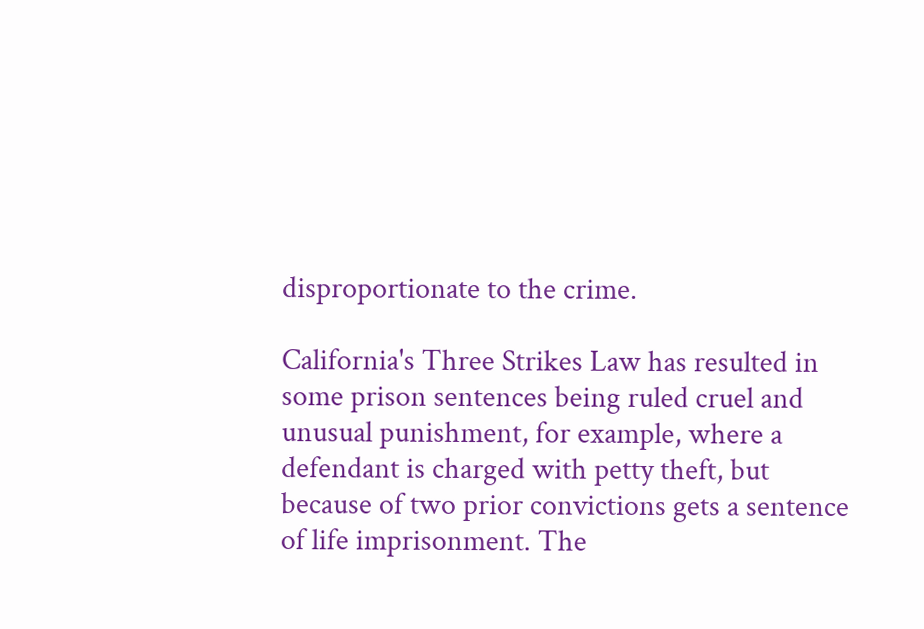disproportionate to the crime.

California's Three Strikes Law has resulted in some prison sentences being ruled cruel and unusual punishment, for example, where a defendant is charged with petty theft, but because of two prior convictions gets a sentence of life imprisonment. The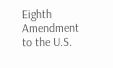Eighth Amendment to the U.S.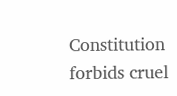Constitution forbids cruel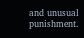and unusual punishment.